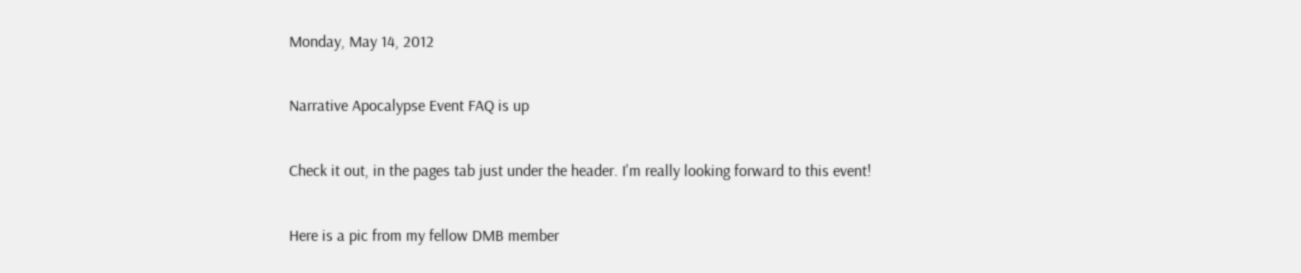Monday, May 14, 2012

Narrative Apocalypse Event FAQ is up

Check it out, in the pages tab just under the header. I'm really looking forward to this event!

Here is a pic from my fellow DMB member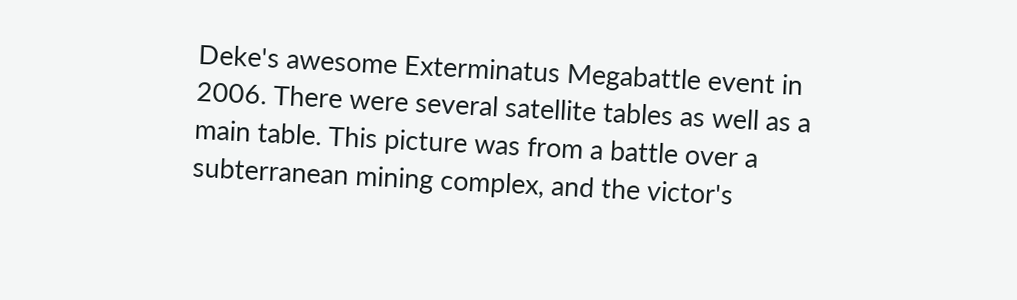Deke's awesome Exterminatus Megabattle event in 2006. There were several satellite tables as well as a main table. This picture was from a battle over a subterranean mining complex, and the victor's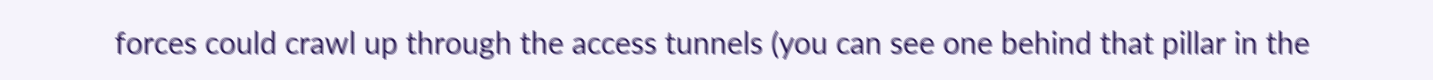forces could crawl up through the access tunnels (you can see one behind that pillar in the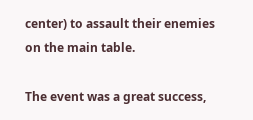center) to assault their enemies on the main table.

The event was a great success,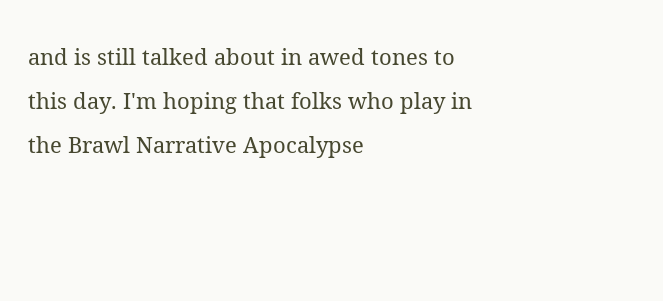and is still talked about in awed tones to this day. I'm hoping that folks who play in the Brawl Narrative Apocalypse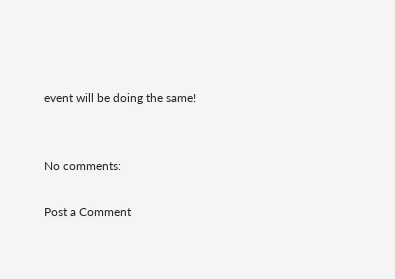event will be doing the same!


No comments:

Post a Comment